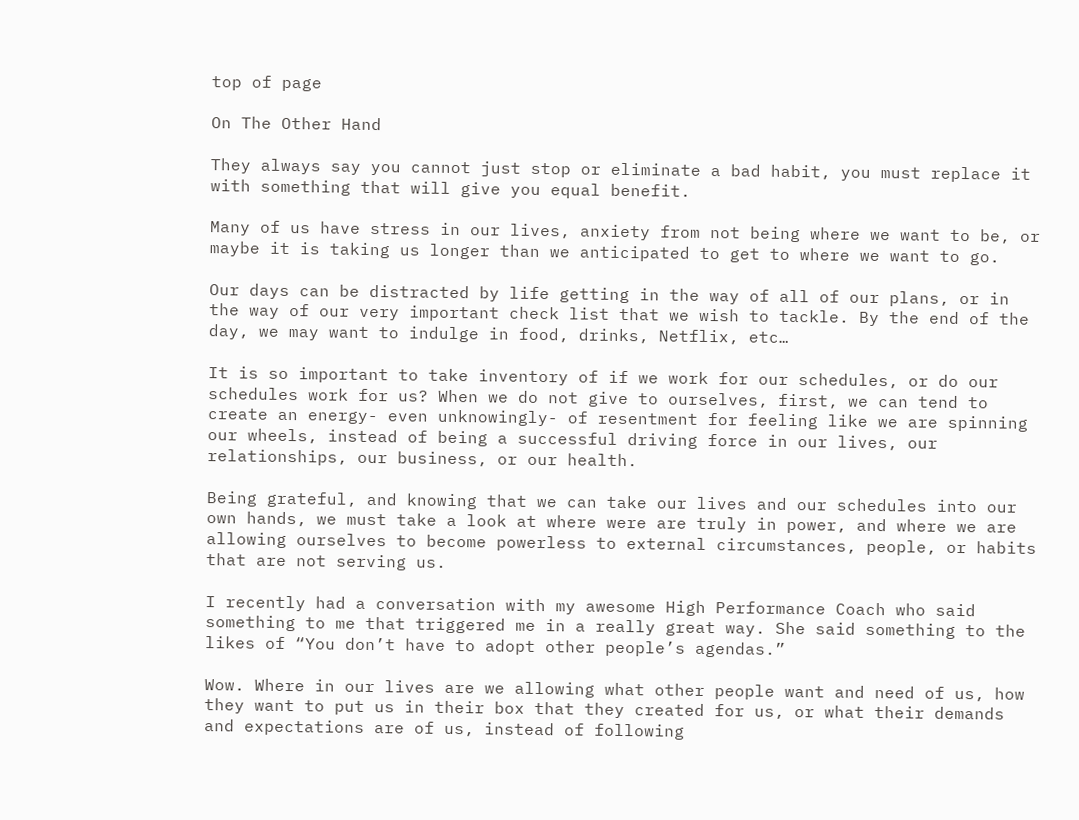top of page

On The Other Hand

They always say you cannot just stop or eliminate a bad habit, you must replace it with something that will give you equal benefit.

Many of us have stress in our lives, anxiety from not being where we want to be, or maybe it is taking us longer than we anticipated to get to where we want to go.

Our days can be distracted by life getting in the way of all of our plans, or in the way of our very important check list that we wish to tackle. By the end of the day, we may want to indulge in food, drinks, Netflix, etc…

It is so important to take inventory of if we work for our schedules, or do our schedules work for us? When we do not give to ourselves, first, we can tend to create an energy- even unknowingly- of resentment for feeling like we are spinning our wheels, instead of being a successful driving force in our lives, our relationships, our business, or our health.

Being grateful, and knowing that we can take our lives and our schedules into our own hands, we must take a look at where were are truly in power, and where we are allowing ourselves to become powerless to external circumstances, people, or habits that are not serving us.

I recently had a conversation with my awesome High Performance Coach who said something to me that triggered me in a really great way. She said something to the likes of “You don’t have to adopt other people’s agendas.”

Wow. Where in our lives are we allowing what other people want and need of us, how they want to put us in their box that they created for us, or what their demands and expectations are of us, instead of following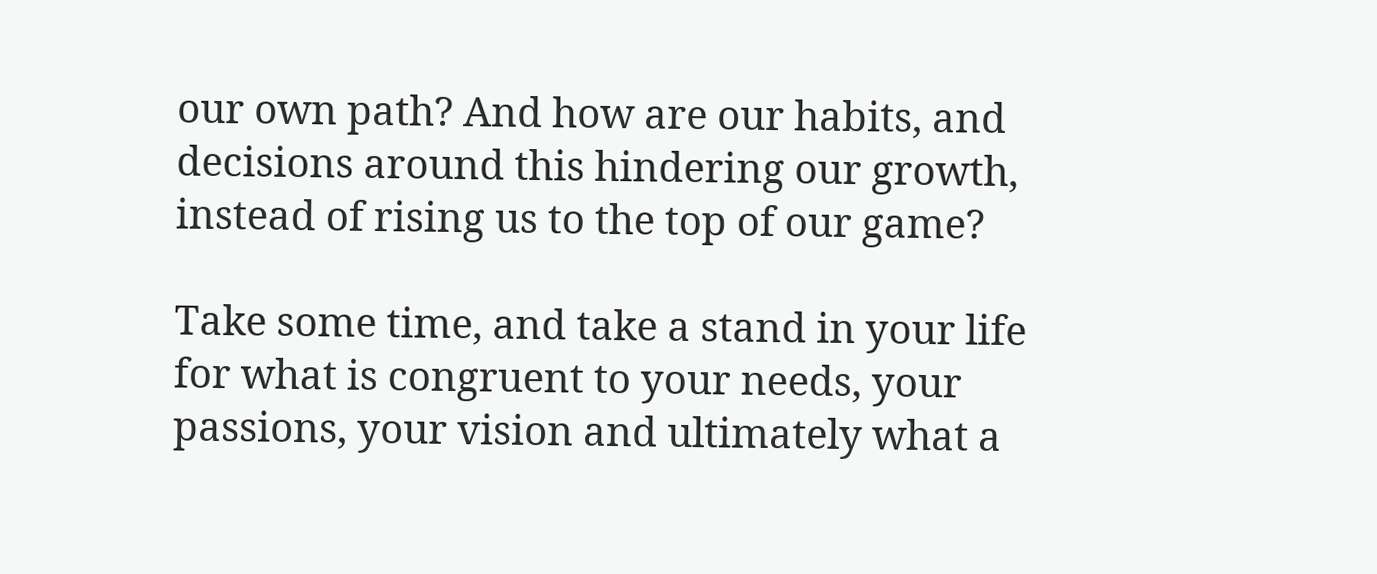our own path? And how are our habits, and decisions around this hindering our growth, instead of rising us to the top of our game?

Take some time, and take a stand in your life for what is congruent to your needs, your passions, your vision and ultimately what a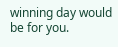winning day would be for you.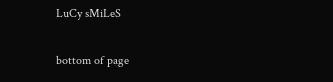LuCy sMiLeS

bottom of page